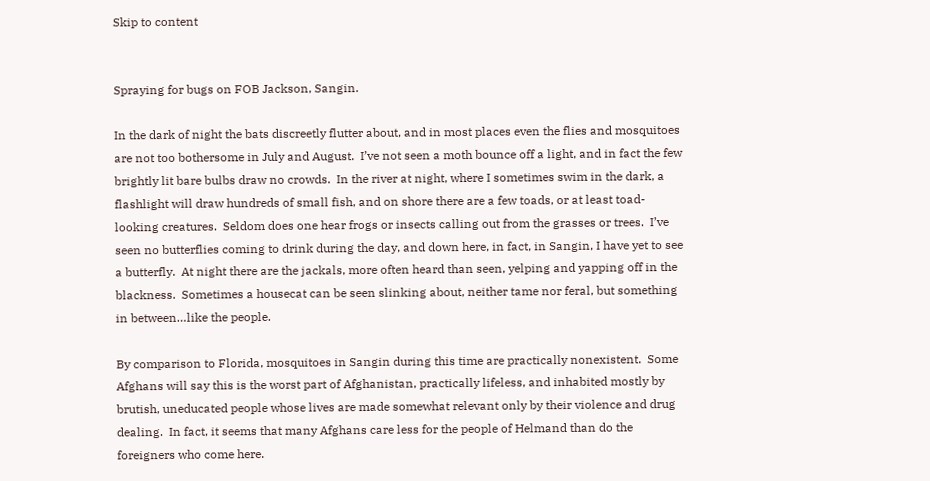Skip to content


Spraying for bugs on FOB Jackson, Sangin.

In the dark of night the bats discreetly flutter about, and in most places even the flies and mosquitoes are not too bothersome in July and August.  I’ve not seen a moth bounce off a light, and in fact the few brightly lit bare bulbs draw no crowds.  In the river at night, where I sometimes swim in the dark, a flashlight will draw hundreds of small fish, and on shore there are a few toads, or at least toad-looking creatures.  Seldom does one hear frogs or insects calling out from the grasses or trees.  I’ve seen no butterflies coming to drink during the day, and down here, in fact, in Sangin, I have yet to see a butterfly.  At night there are the jackals, more often heard than seen, yelping and yapping off in the blackness.  Sometimes a housecat can be seen slinking about, neither tame nor feral, but something in between…like the people.

By comparison to Florida, mosquitoes in Sangin during this time are practically nonexistent.  Some Afghans will say this is the worst part of Afghanistan, practically lifeless, and inhabited mostly by brutish, uneducated people whose lives are made somewhat relevant only by their violence and drug dealing.  In fact, it seems that many Afghans care less for the people of Helmand than do the foreigners who come here.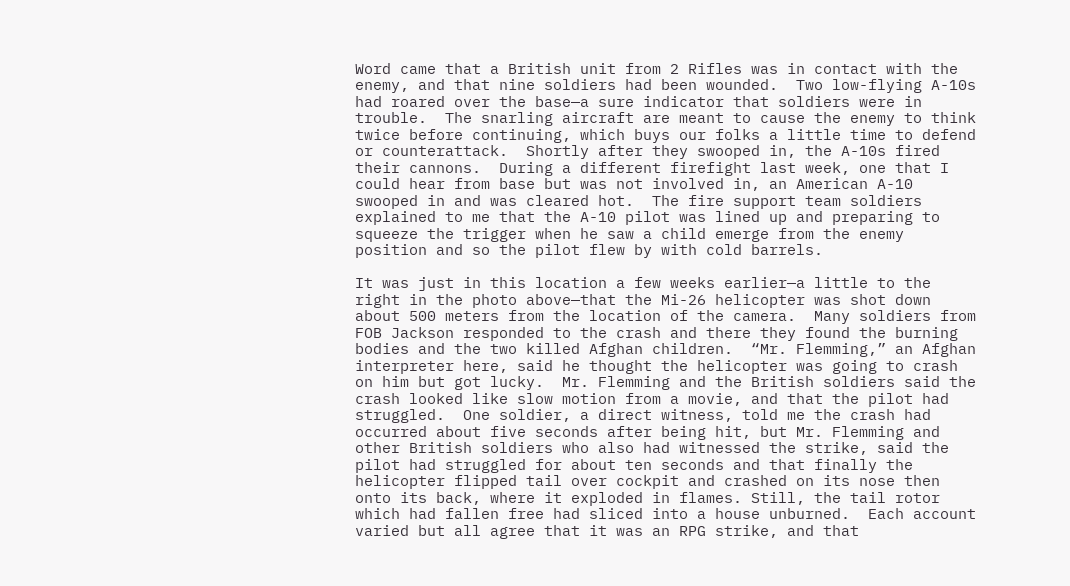Word came that a British unit from 2 Rifles was in contact with the enemy, and that nine soldiers had been wounded.  Two low-flying A-10s had roared over the base—a sure indicator that soldiers were in trouble.  The snarling aircraft are meant to cause the enemy to think twice before continuing, which buys our folks a little time to defend or counterattack.  Shortly after they swooped in, the A-10s fired their cannons.  During a different firefight last week, one that I could hear from base but was not involved in, an American A-10 swooped in and was cleared hot.  The fire support team soldiers explained to me that the A-10 pilot was lined up and preparing to squeeze the trigger when he saw a child emerge from the enemy position and so the pilot flew by with cold barrels.

It was just in this location a few weeks earlier—a little to the right in the photo above—that the Mi-26 helicopter was shot down about 500 meters from the location of the camera.  Many soldiers from FOB Jackson responded to the crash and there they found the burning bodies and the two killed Afghan children.  “Mr. Flemming,” an Afghan interpreter here, said he thought the helicopter was going to crash on him but got lucky.  Mr. Flemming and the British soldiers said the crash looked like slow motion from a movie, and that the pilot had struggled.  One soldier, a direct witness, told me the crash had occurred about five seconds after being hit, but Mr. Flemming and other British soldiers who also had witnessed the strike, said the pilot had struggled for about ten seconds and that finally the helicopter flipped tail over cockpit and crashed on its nose then onto its back, where it exploded in flames. Still, the tail rotor which had fallen free had sliced into a house unburned.  Each account varied but all agree that it was an RPG strike, and that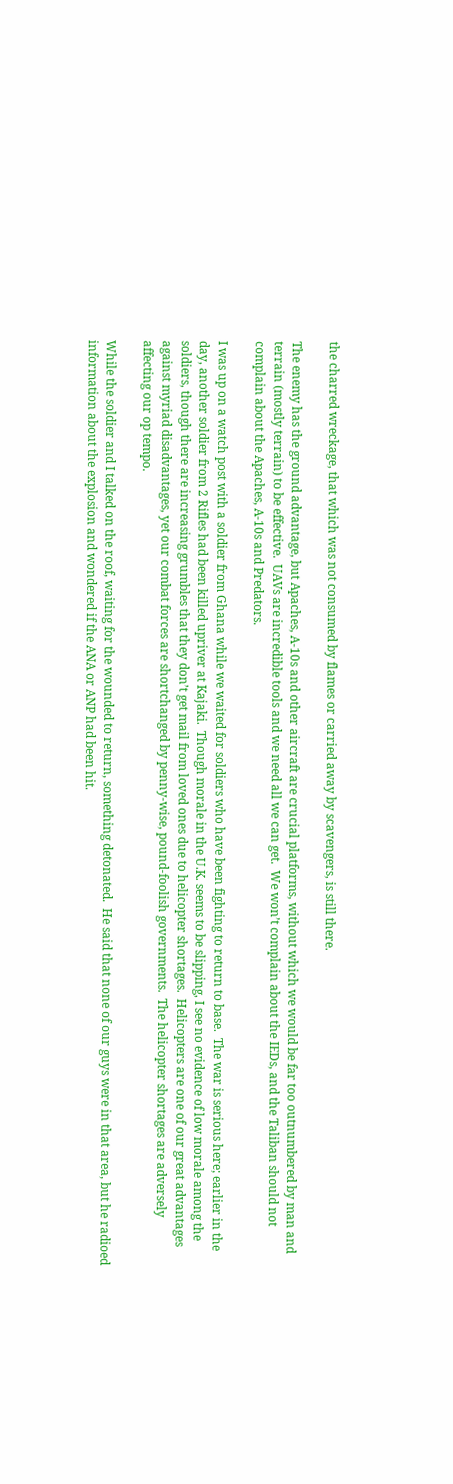the charred wreckage, that which was not consumed by flames or carried away by scavengers, is still there.

The enemy has the ground advantage, but Apaches, A-10s and other aircraft are crucial platforms, without which we would be far too outnumbered by man and terrain (mostly terrain) to be effective.  UAVs are incredible tools and we need all we can get.  We won’t complain about the IEDs, and the Taliban should not complain about the Apaches, A-10s and Predators.

I was up on a watch post with a soldier from Ghana while we waited for soldiers who have been fighting to return to base.  The war is serious here; earlier in the day, another soldier from 2 Rifles had been killed upriver at Kajaki.  Though morale in the U.K. seems to be slipping, I see no evidence of low morale among the soldiers, though there are increasing grumbles that they don’t get mail from loved ones due to helicopter shortages.  Helicopters are one of our great advantages against myriad disadvantages, yet our combat forces are shortchanged by penny-wise, pound-foolish governments.  The helicopter shortages are adversely affecting our op tempo.

While the soldier and I talked on the roof, waiting for the wounded to return, something detonated.  He said that none of our guys were in that area, but he radioed information about the explosion and wondered if the ANA or ANP had been hit.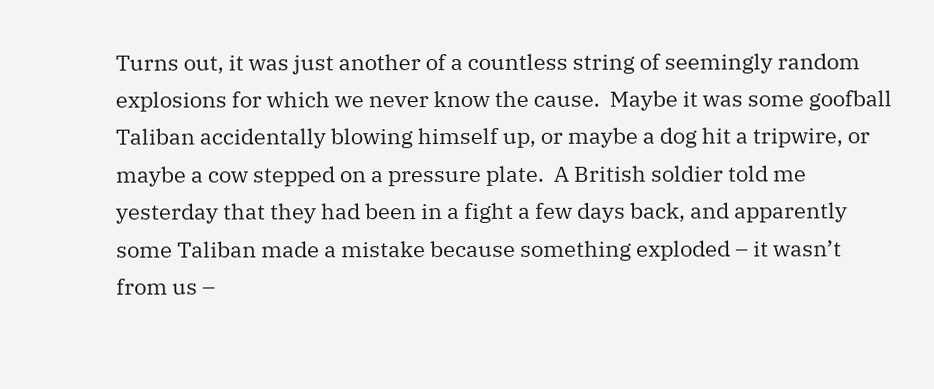Turns out, it was just another of a countless string of seemingly random explosions for which we never know the cause.  Maybe it was some goofball Taliban accidentally blowing himself up, or maybe a dog hit a tripwire, or maybe a cow stepped on a pressure plate.  A British soldier told me yesterday that they had been in a fight a few days back, and apparently some Taliban made a mistake because something exploded – it wasn’t from us –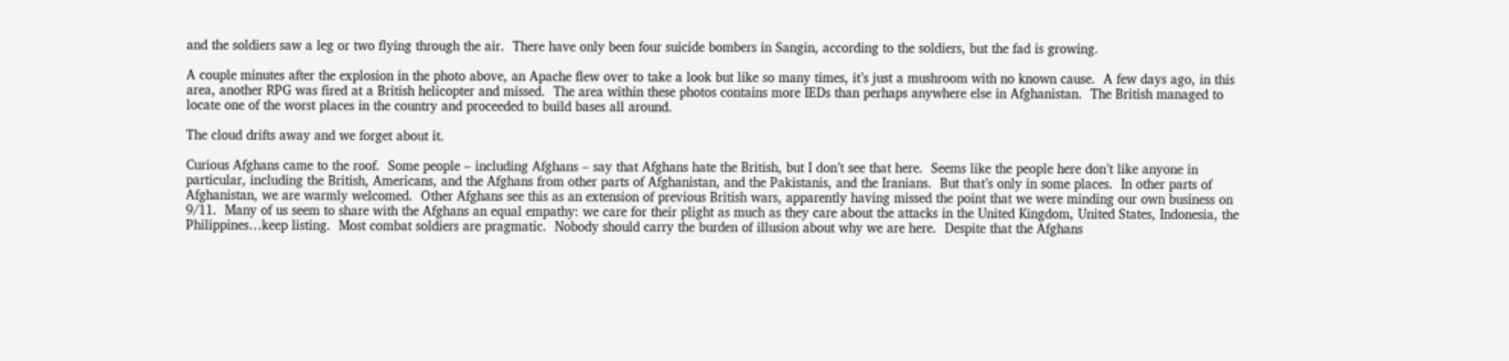and the soldiers saw a leg or two flying through the air.  There have only been four suicide bombers in Sangin, according to the soldiers, but the fad is growing.

A couple minutes after the explosion in the photo above, an Apache flew over to take a look but like so many times, it’s just a mushroom with no known cause.  A few days ago, in this area, another RPG was fired at a British helicopter and missed.  The area within these photos contains more IEDs than perhaps anywhere else in Afghanistan.  The British managed to locate one of the worst places in the country and proceeded to build bases all around.

The cloud drifts away and we forget about it.

Curious Afghans came to the roof.  Some people – including Afghans – say that Afghans hate the British, but I don’t see that here.  Seems like the people here don’t like anyone in particular, including the British, Americans, and the Afghans from other parts of Afghanistan, and the Pakistanis, and the Iranians.  But that’s only in some places.  In other parts of Afghanistan, we are warmly welcomed.  Other Afghans see this as an extension of previous British wars, apparently having missed the point that we were minding our own business on 9/11.  Many of us seem to share with the Afghans an equal empathy: we care for their plight as much as they care about the attacks in the United Kingdom, United States, Indonesia, the Philippines…keep listing.  Most combat soldiers are pragmatic.  Nobody should carry the burden of illusion about why we are here.  Despite that the Afghans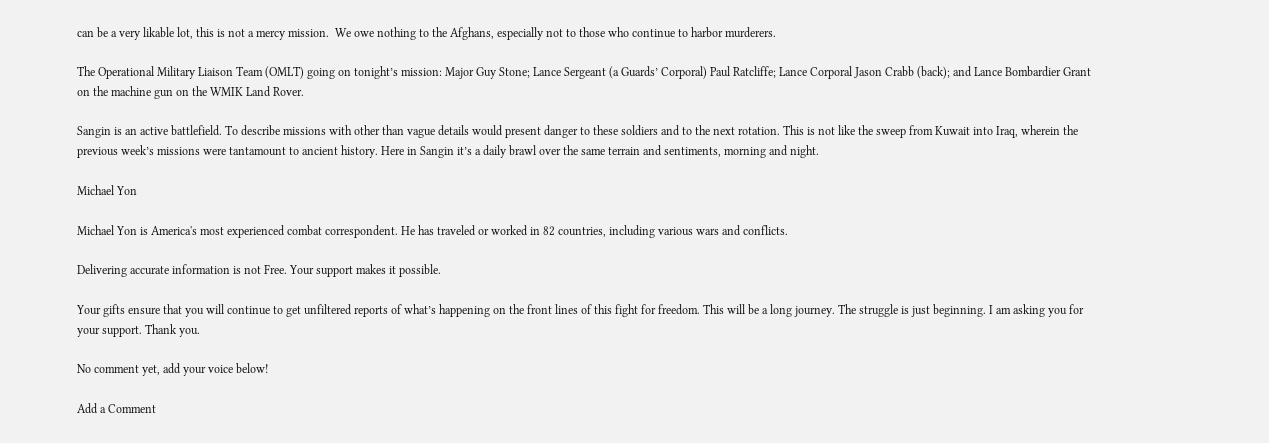can be a very likable lot, this is not a mercy mission.  We owe nothing to the Afghans, especially not to those who continue to harbor murderers.

The Operational Military Liaison Team (OMLT) going on tonight’s mission: Major Guy Stone; Lance Sergeant (a Guards’ Corporal) Paul Ratcliffe; Lance Corporal Jason Crabb (back); and Lance Bombardier Grant on the machine gun on the WMIK Land Rover.

Sangin is an active battlefield. To describe missions with other than vague details would present danger to these soldiers and to the next rotation. This is not like the sweep from Kuwait into Iraq, wherein the previous week’s missions were tantamount to ancient history. Here in Sangin it’s a daily brawl over the same terrain and sentiments, morning and night.

Michael Yon

Michael Yon is America's most experienced combat correspondent. He has traveled or worked in 82 countries, including various wars and conflicts.

Delivering accurate information is not Free. Your support makes it possible.

Your gifts ensure that you will continue to get unfiltered reports of what’s happening on the front lines of this fight for freedom. This will be a long journey. The struggle is just beginning. I am asking you for your support. Thank you.

No comment yet, add your voice below!

Add a Comment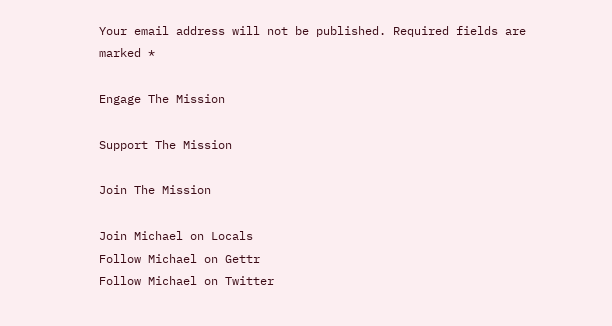Your email address will not be published. Required fields are marked *

Engage The Mission

Support The Mission

Join The Mission

Join Michael on Locals
Follow Michael on Gettr
Follow Michael on Twitter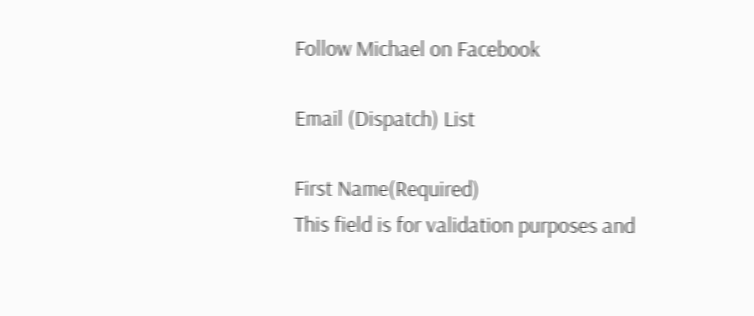Follow Michael on Facebook

Email (Dispatch) List

First Name(Required)
This field is for validation purposes and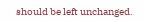should be left unchanged.